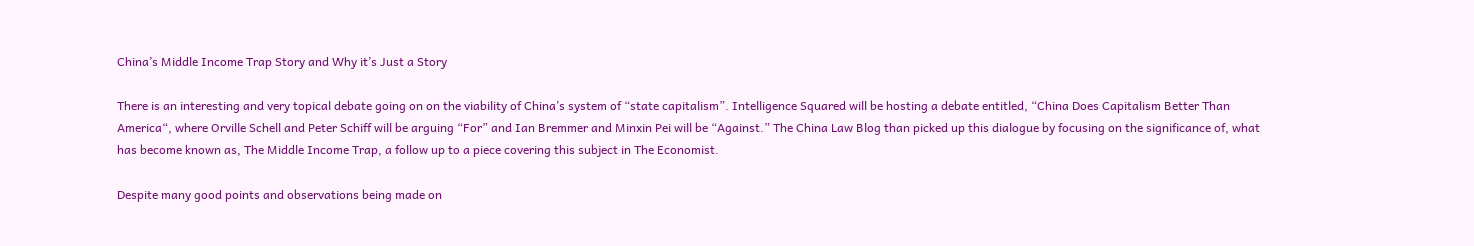China’s Middle Income Trap Story and Why it’s Just a Story

There is an interesting and very topical debate going on on the viability of China’s system of “state capitalism”. Intelligence Squared will be hosting a debate entitled, “China Does Capitalism Better Than America“, where Orville Schell and Peter Schiff will be arguing “For” and Ian Bremmer and Minxin Pei will be “Against.” The China Law Blog than picked up this dialogue by focusing on the significance of, what has become known as, The Middle Income Trap, a follow up to a piece covering this subject in The Economist.

Despite many good points and observations being made on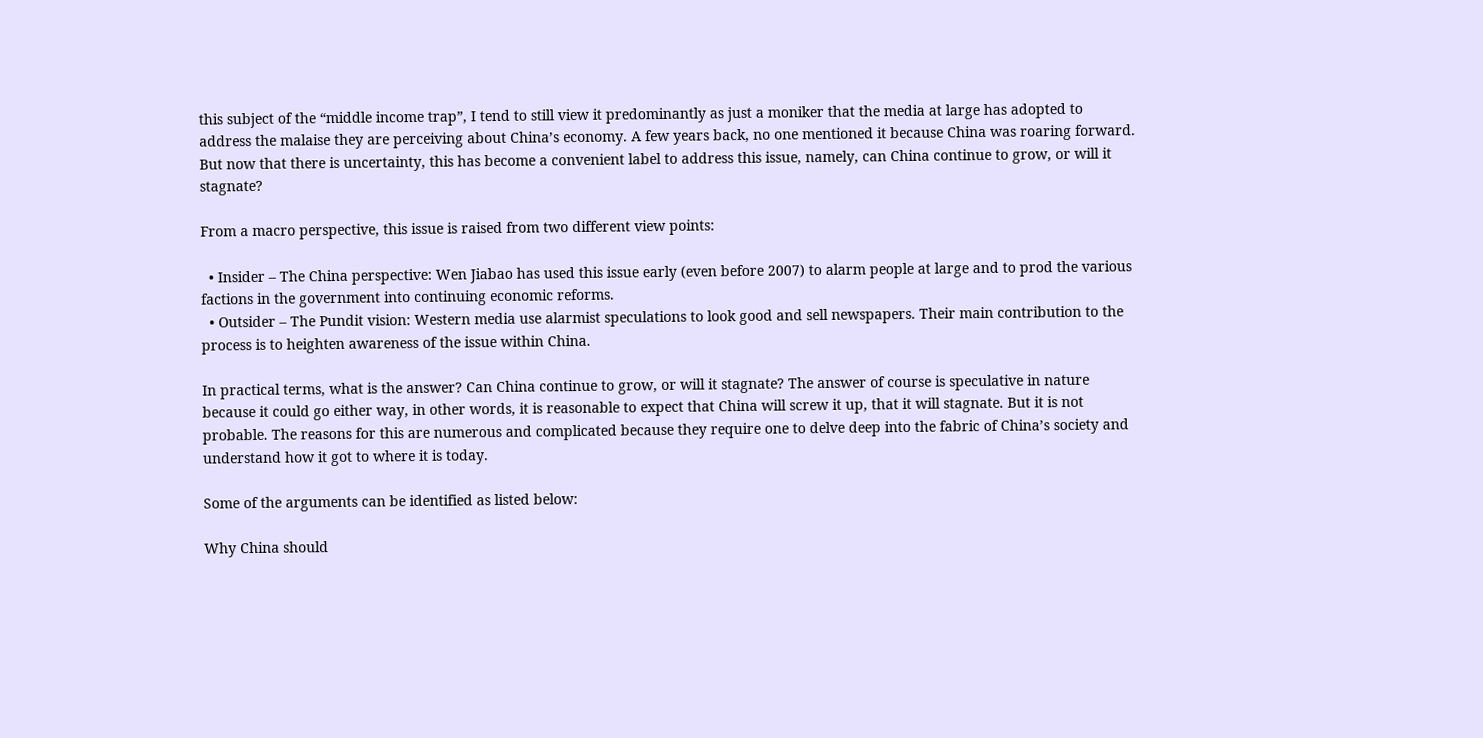this subject of the “middle income trap”, I tend to still view it predominantly as just a moniker that the media at large has adopted to address the malaise they are perceiving about China’s economy. A few years back, no one mentioned it because China was roaring forward. But now that there is uncertainty, this has become a convenient label to address this issue, namely, can China continue to grow, or will it stagnate?

From a macro perspective, this issue is raised from two different view points:

  • Insider – The China perspective: Wen Jiabao has used this issue early (even before 2007) to alarm people at large and to prod the various factions in the government into continuing economic reforms.
  • Outsider – The Pundit vision: Western media use alarmist speculations to look good and sell newspapers. Their main contribution to the process is to heighten awareness of the issue within China.

In practical terms, what is the answer? Can China continue to grow, or will it stagnate? The answer of course is speculative in nature because it could go either way, in other words, it is reasonable to expect that China will screw it up, that it will stagnate. But it is not probable. The reasons for this are numerous and complicated because they require one to delve deep into the fabric of China’s society and understand how it got to where it is today.

Some of the arguments can be identified as listed below:

Why China should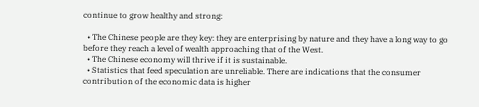continue to grow healthy and strong:

  • The Chinese people are they key: they are enterprising by nature and they have a long way to go before they reach a level of wealth approaching that of the West.
  • The Chinese economy will thrive if it is sustainable.
  • Statistics that feed speculation are unreliable. There are indications that the consumer contribution of the economic data is higher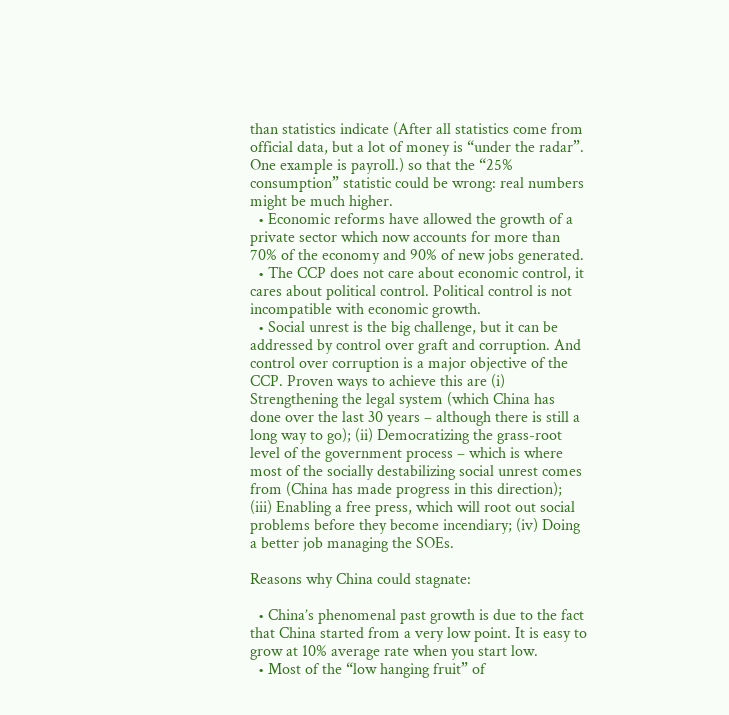than statistics indicate (After all statistics come from official data, but a lot of money is “under the radar”. One example is payroll.) so that the “25% consumption” statistic could be wrong: real numbers might be much higher.
  • Economic reforms have allowed the growth of a private sector which now accounts for more than 70% of the economy and 90% of new jobs generated.
  • The CCP does not care about economic control, it cares about political control. Political control is not incompatible with economic growth.
  • Social unrest is the big challenge, but it can be addressed by control over graft and corruption. And control over corruption is a major objective of the CCP. Proven ways to achieve this are (i) Strengthening the legal system (which China has done over the last 30 years – although there is still a long way to go); (ii) Democratizing the grass-root level of the government process – which is where most of the socially destabilizing social unrest comes from (China has made progress in this direction); (iii) Enabling a free press, which will root out social problems before they become incendiary; (iv) Doing a better job managing the SOEs.

Reasons why China could stagnate:

  • China’s phenomenal past growth is due to the fact that China started from a very low point. It is easy to grow at 10% average rate when you start low.
  • Most of the “low hanging fruit” of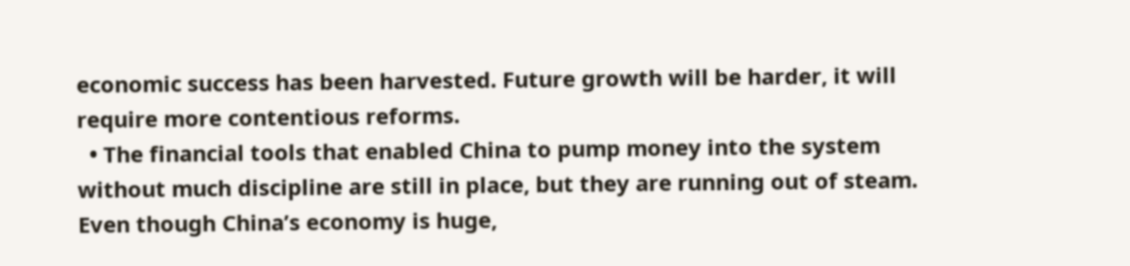economic success has been harvested. Future growth will be harder, it will require more contentious reforms.
  • The financial tools that enabled China to pump money into the system without much discipline are still in place, but they are running out of steam. Even though China’s economy is huge,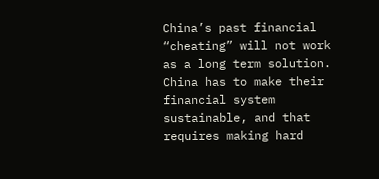China’s past financial “cheating” will not work as a long term solution. China has to make their financial system sustainable, and that requires making hard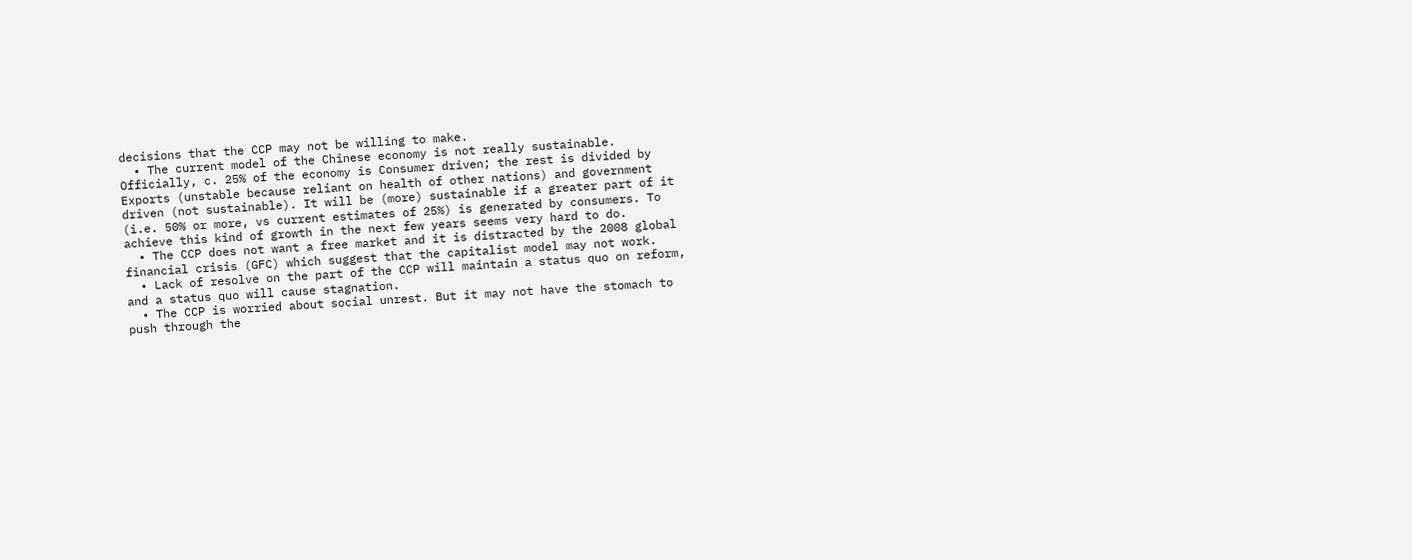decisions that the CCP may not be willing to make.
  • The current model of the Chinese economy is not really sustainable. Officially, c. 25% of the economy is Consumer driven; the rest is divided by Exports (unstable because reliant on health of other nations) and government driven (not sustainable). It will be (more) sustainable if a greater part of it (i.e. 50% or more, vs current estimates of 25%) is generated by consumers. To achieve this kind of growth in the next few years seems very hard to do.
  • The CCP does not want a free market and it is distracted by the 2008 global financial crisis (GFC) which suggest that the capitalist model may not work.
  • Lack of resolve on the part of the CCP will maintain a status quo on reform, and a status quo will cause stagnation.
  • The CCP is worried about social unrest. But it may not have the stomach to push through the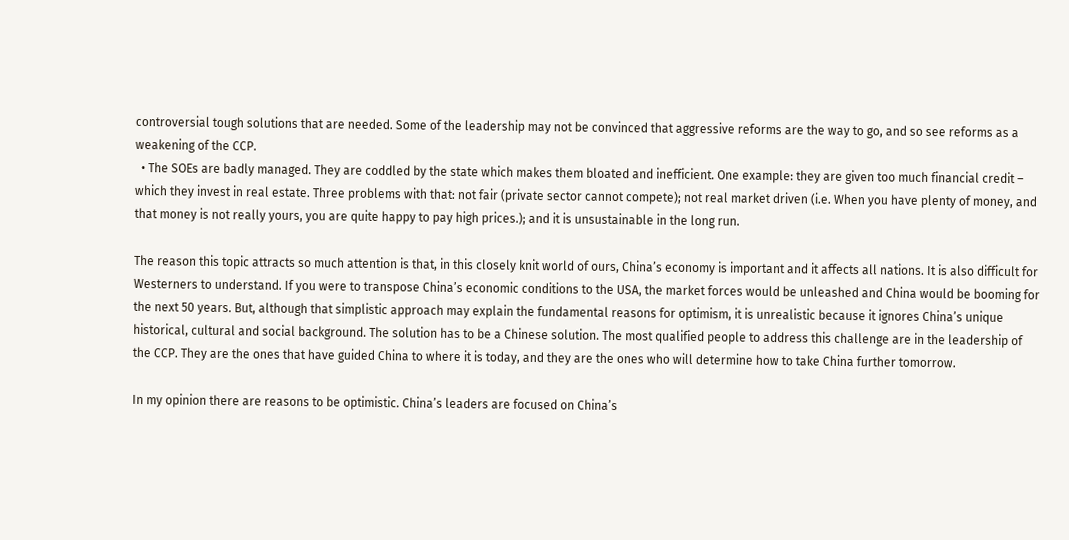controversial tough solutions that are needed. Some of the leadership may not be convinced that aggressive reforms are the way to go, and so see reforms as a weakening of the CCP.
  • The SOEs are badly managed. They are coddled by the state which makes them bloated and inefficient. One example: they are given too much financial credit – which they invest in real estate. Three problems with that: not fair (private sector cannot compete); not real market driven (i.e. When you have plenty of money, and that money is not really yours, you are quite happy to pay high prices.); and it is unsustainable in the long run.

The reason this topic attracts so much attention is that, in this closely knit world of ours, China’s economy is important and it affects all nations. It is also difficult for Westerners to understand. If you were to transpose China’s economic conditions to the USA, the market forces would be unleashed and China would be booming for the next 50 years. But, although that simplistic approach may explain the fundamental reasons for optimism, it is unrealistic because it ignores China’s unique historical, cultural and social background. The solution has to be a Chinese solution. The most qualified people to address this challenge are in the leadership of the CCP. They are the ones that have guided China to where it is today, and they are the ones who will determine how to take China further tomorrow.

In my opinion there are reasons to be optimistic. China’s leaders are focused on China’s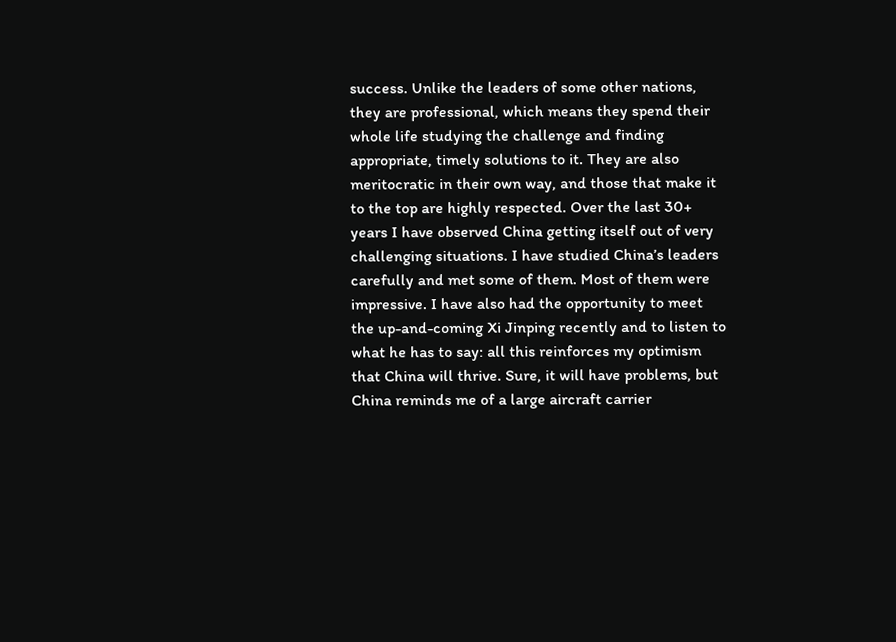success. Unlike the leaders of some other nations, they are professional, which means they spend their whole life studying the challenge and finding appropriate, timely solutions to it. They are also meritocratic in their own way, and those that make it to the top are highly respected. Over the last 30+ years I have observed China getting itself out of very challenging situations. I have studied China’s leaders carefully and met some of them. Most of them were impressive. I have also had the opportunity to meet the up-and-coming Xi Jinping recently and to listen to what he has to say: all this reinforces my optimism that China will thrive. Sure, it will have problems, but China reminds me of a large aircraft carrier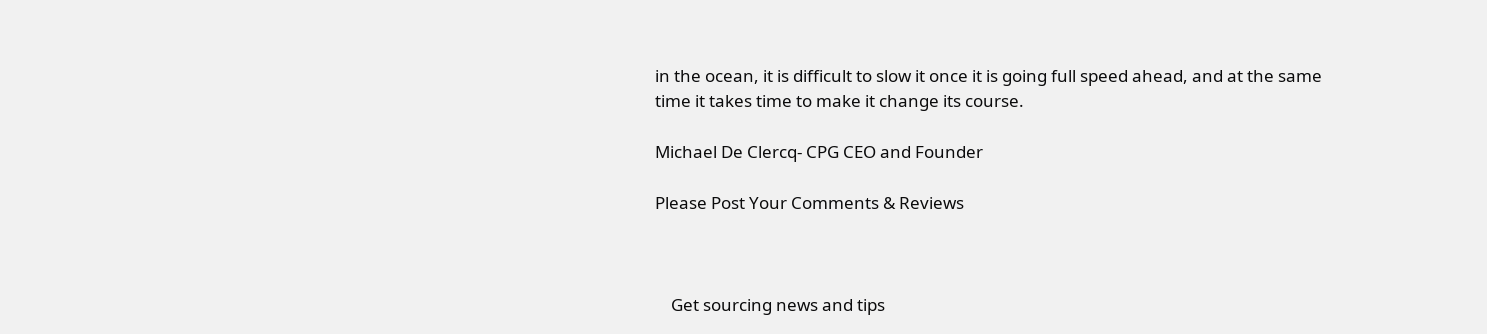in the ocean, it is difficult to slow it once it is going full speed ahead, and at the same time it takes time to make it change its course.

Michael De Clercq- CPG CEO and Founder

Please Post Your Comments & Reviews



    Get sourcing news and tips